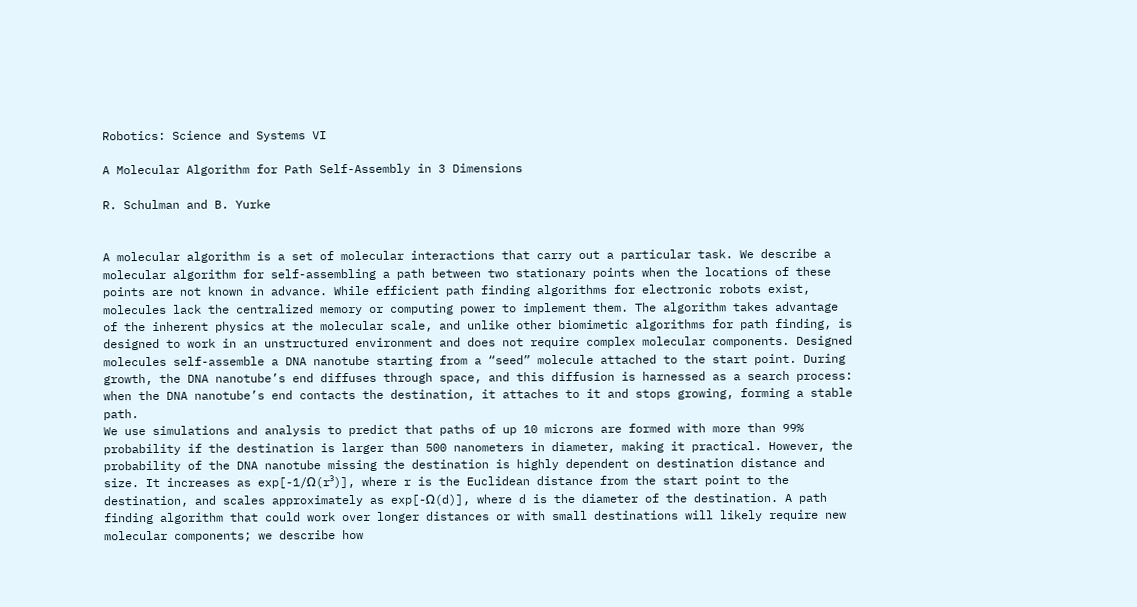Robotics: Science and Systems VI

A Molecular Algorithm for Path Self-Assembly in 3 Dimensions

R. Schulman and B. Yurke


A molecular algorithm is a set of molecular interactions that carry out a particular task. We describe a molecular algorithm for self-assembling a path between two stationary points when the locations of these points are not known in advance. While efficient path finding algorithms for electronic robots exist, molecules lack the centralized memory or computing power to implement them. The algorithm takes advantage of the inherent physics at the molecular scale, and unlike other biomimetic algorithms for path finding, is designed to work in an unstructured environment and does not require complex molecular components. Designed molecules self-assemble a DNA nanotube starting from a “seed” molecule attached to the start point. During growth, the DNA nanotube’s end diffuses through space, and this diffusion is harnessed as a search process: when the DNA nanotube’s end contacts the destination, it attaches to it and stops growing, forming a stable path.
We use simulations and analysis to predict that paths of up 10 microns are formed with more than 99% probability if the destination is larger than 500 nanometers in diameter, making it practical. However, the probability of the DNA nanotube missing the destination is highly dependent on destination distance and size. It increases as exp[-1/Ω(r³)], where r is the Euclidean distance from the start point to the destination, and scales approximately as exp[-Ω(d)], where d is the diameter of the destination. A path finding algorithm that could work over longer distances or with small destinations will likely require new molecular components; we describe how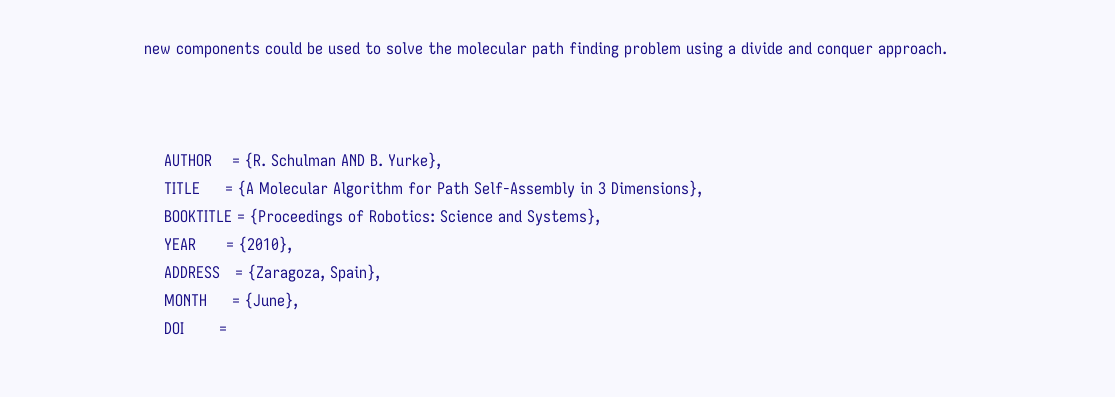new components could be used to solve the molecular path finding problem using a divide and conquer approach.



    AUTHOR    = {R. Schulman AND B. Yurke},
    TITLE     = {A Molecular Algorithm for Path Self-Assembly in 3 Dimensions},
    BOOKTITLE = {Proceedings of Robotics: Science and Systems},
    YEAR      = {2010},
    ADDRESS   = {Zaragoza, Spain},
    MONTH     = {June},
    DOI       =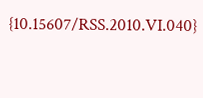{10.15607/RSS.2010.VI.040}